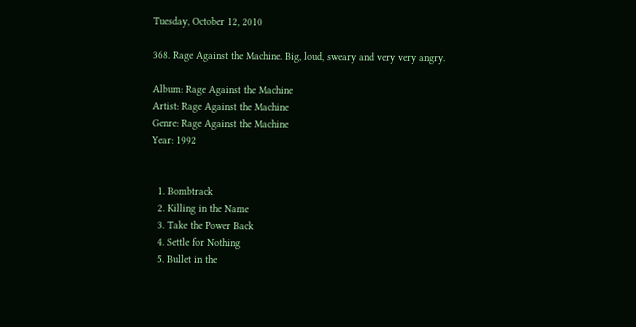Tuesday, October 12, 2010

368. Rage Against the Machine. Big, loud, sweary and very very angry.

Album: Rage Against the Machine
Artist: Rage Against the Machine
Genre: Rage Against the Machine
Year: 1992


  1. Bombtrack
  2. Killing in the Name
  3. Take the Power Back
  4. Settle for Nothing
  5. Bullet in the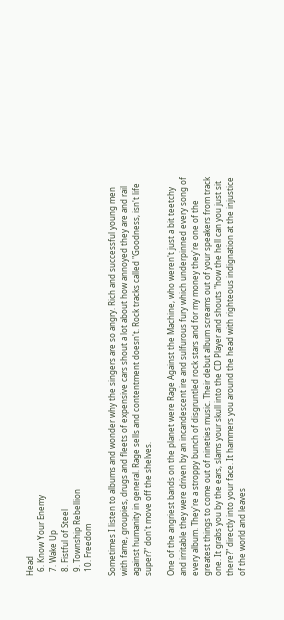Head
  6. Know Your Enemy
  7. Wake Up
  8. Fistful of Steel
  9. Township Rebellion
  10. Freedom

Sometimes I listen to albums and wonder why the singers are so angry. Rich and successful young men with fame, groupies, drugs and fleets of expensive cars shout a lot about how annoyed they are and rail against humanity in general. Rage sells and contentment doesn't. Rock tracks called "Goodness, isn't life super?" don't move off the shelves.

One of the angriest bands on the planet were Rage Against the Machine, who weren't just a bit teetchy and irritable they were driven by an incandescent ire and sulfurous fury which underpinned every song of every album. They're a stroppy bunch of disgruntled rock stars and for my money they're one of the greatest things to come out of nineties music. Their debut album screams out of your speakers from track one. It grabs you by the ears, slams your skull into the CD Player and shouts "how the hell can you just sit there?" directly into your face. It hammers you around the head with righteous indignation at the injustice of the world and leaves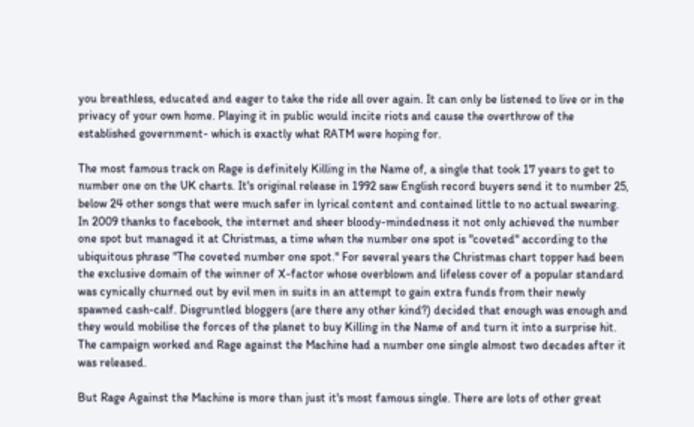you breathless, educated and eager to take the ride all over again. It can only be listened to live or in the privacy of your own home. Playing it in public would incite riots and cause the overthrow of the established government- which is exactly what RATM were hoping for.

The most famous track on Rage is definitely Killing in the Name of, a single that took 17 years to get to number one on the UK charts. It's original release in 1992 saw English record buyers send it to number 25, below 24 other songs that were much safer in lyrical content and contained little to no actual swearing. In 2009 thanks to facebook, the internet and sheer bloody-mindedness it not only achieved the number one spot but managed it at Christmas, a time when the number one spot is "coveted" according to the ubiquitous phrase "The coveted number one spot." For several years the Christmas chart topper had been the exclusive domain of the winner of X-factor whose overblown and lifeless cover of a popular standard was cynically churned out by evil men in suits in an attempt to gain extra funds from their newly spawned cash-calf. Disgruntled bloggers (are there any other kind?) decided that enough was enough and they would mobilise the forces of the planet to buy Killing in the Name of and turn it into a surprise hit. The campaign worked and Rage against the Machine had a number one single almost two decades after it was released.

But Rage Against the Machine is more than just it's most famous single. There are lots of other great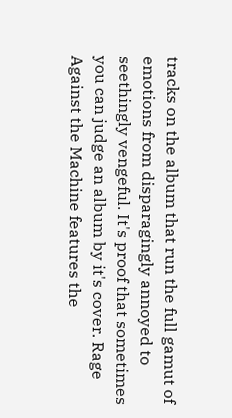tracks on the album that run the full gamut of emotions from disparagingly annoyed to seethingly vengeful. It's proof that sometimes you can judge an album by it's cover. Rage Against the Machine features the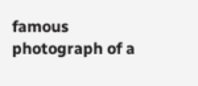famous photograph of a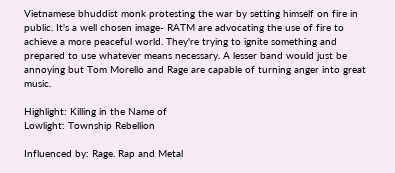Vietnamese bhuddist monk protesting the war by setting himself on fire in public. It's a well chosen image- RATM are advocating the use of fire to achieve a more peaceful world. They're trying to ignite something and prepared to use whatever means necessary. A lesser band would just be annoying but Tom Morello and Rage are capable of turning anger into great music.

Highlight: Killing in the Name of
Lowlight: Township Rebellion

Influenced by: Rage. Rap and Metal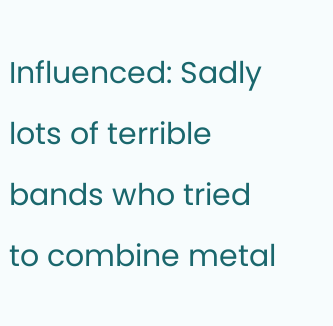Influenced: Sadly lots of terrible bands who tried to combine metal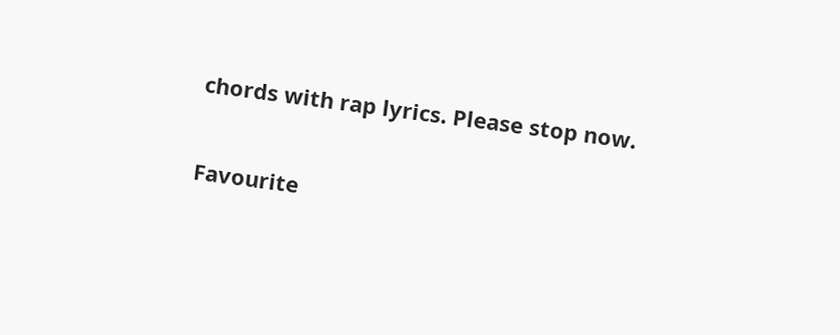chords with rap lyrics. Please stop now.

Favourite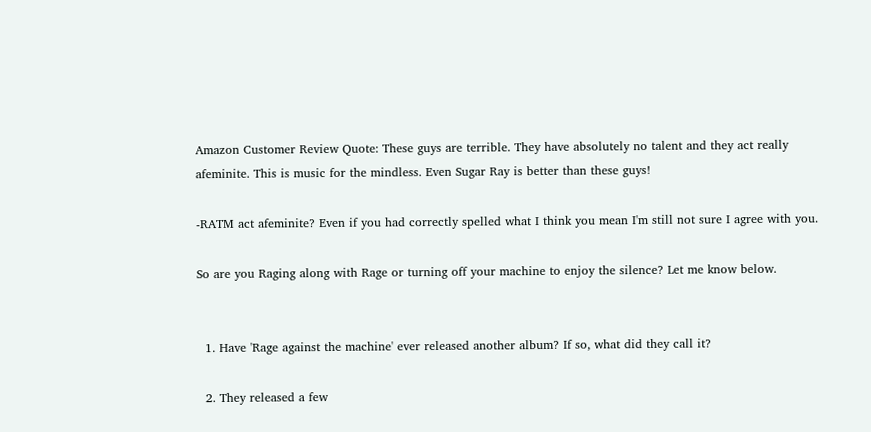Amazon Customer Review Quote: These guys are terrible. They have absolutely no talent and they act really afeminite. This is music for the mindless. Even Sugar Ray is better than these guys!

-RATM act afeminite? Even if you had correctly spelled what I think you mean I'm still not sure I agree with you.

So are you Raging along with Rage or turning off your machine to enjoy the silence? Let me know below.


  1. Have 'Rage against the machine' ever released another album? If so, what did they call it?

  2. They released a few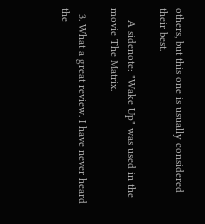others, but this one is usually considered their best.

    A sidenote: "Wake Up" was used in the movie The Matrix.

  3. What a great review. I have never heard the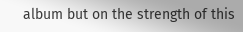album but on the strength of this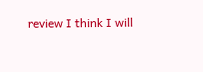review I think I will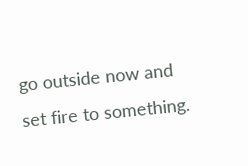go outside now and set fire to something.